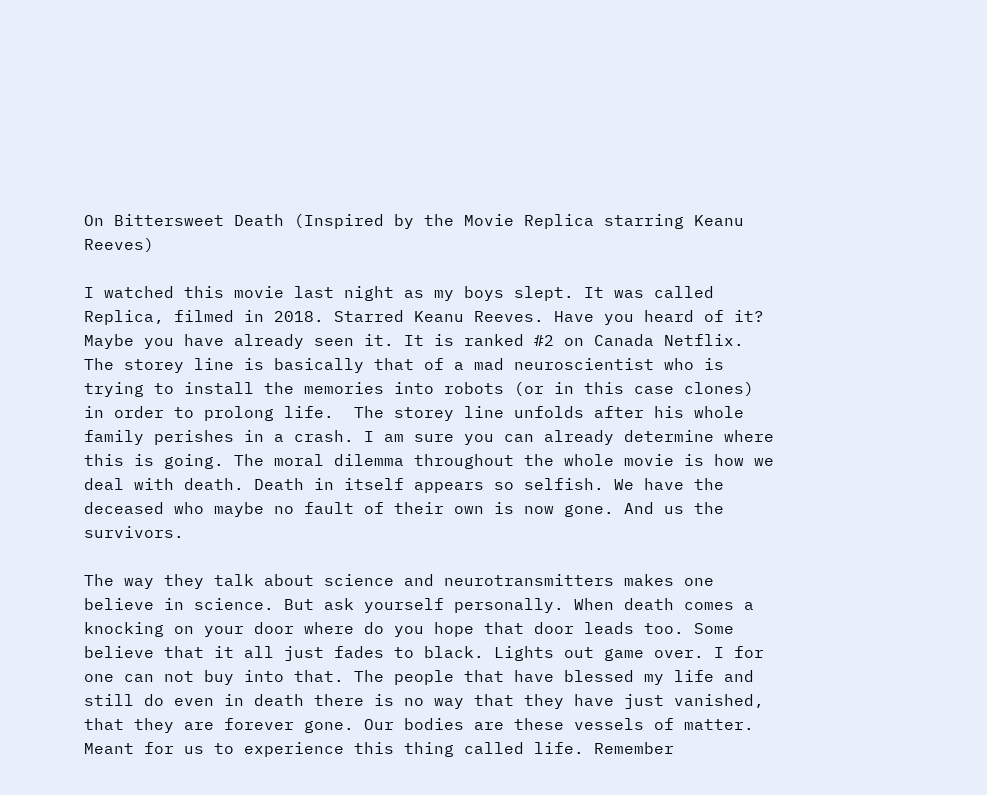On Bittersweet Death (Inspired by the Movie Replica starring Keanu Reeves)

I watched this movie last night as my boys slept. It was called Replica, filmed in 2018. Starred Keanu Reeves. Have you heard of it? Maybe you have already seen it. It is ranked #2 on Canada Netflix. The storey line is basically that of a mad neuroscientist who is trying to install the memories into robots (or in this case clones) in order to prolong life.  The storey line unfolds after his whole family perishes in a crash. I am sure you can already determine where this is going. The moral dilemma throughout the whole movie is how we deal with death. Death in itself appears so selfish. We have the deceased who maybe no fault of their own is now gone. And us the survivors.

The way they talk about science and neurotransmitters makes one believe in science. But ask yourself personally. When death comes a knocking on your door where do you hope that door leads too. Some believe that it all just fades to black. Lights out game over. I for one can not buy into that. The people that have blessed my life and still do even in death there is no way that they have just vanished, that they are forever gone. Our bodies are these vessels of matter. Meant for us to experience this thing called life. Remember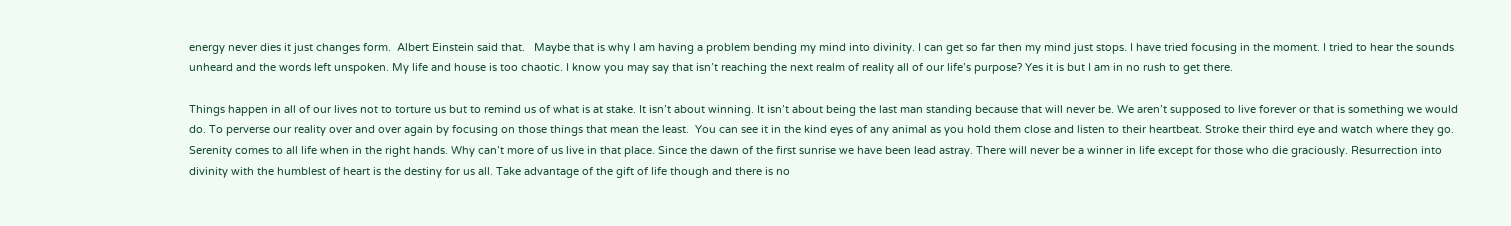energy never dies it just changes form.  Albert Einstein said that.   Maybe that is why I am having a problem bending my mind into divinity. I can get so far then my mind just stops. I have tried focusing in the moment. I tried to hear the sounds unheard and the words left unspoken. My life and house is too chaotic. I know you may say that isn’t reaching the next realm of reality all of our life’s purpose? Yes it is but I am in no rush to get there.

Things happen in all of our lives not to torture us but to remind us of what is at stake. It isn’t about winning. It isn’t about being the last man standing because that will never be. We aren’t supposed to live forever or that is something we would do. To perverse our reality over and over again by focusing on those things that mean the least.  You can see it in the kind eyes of any animal as you hold them close and listen to their heartbeat. Stroke their third eye and watch where they go.  Serenity comes to all life when in the right hands. Why can’t more of us live in that place. Since the dawn of the first sunrise we have been lead astray. There will never be a winner in life except for those who die graciously. Resurrection into divinity with the humblest of heart is the destiny for us all. Take advantage of the gift of life though and there is no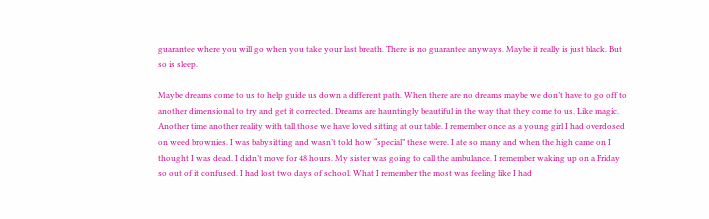guarantee where you will go when you take your last breath. There is no guarantee anyways. Maybe it really is just black. But so is sleep.

Maybe dreams come to us to help guide us down a different path. When there are no dreams maybe we don’t have to go off to another dimensional to try and get it corrected. Dreams are hauntingly beautiful in the way that they come to us. Like magic. Another time another reality with tall those we have loved sitting at our table. I remember once as a young girl I had overdosed on weed brownies. I was babysitting and wasn’t told how “special” these were. I ate so many and when the high came on I thought I was dead. I didn’t move for 48 hours. My sister was going to call the ambulance. I remember waking up on a Friday so out of it confused. I had lost two days of school. What I remember the most was feeling like I had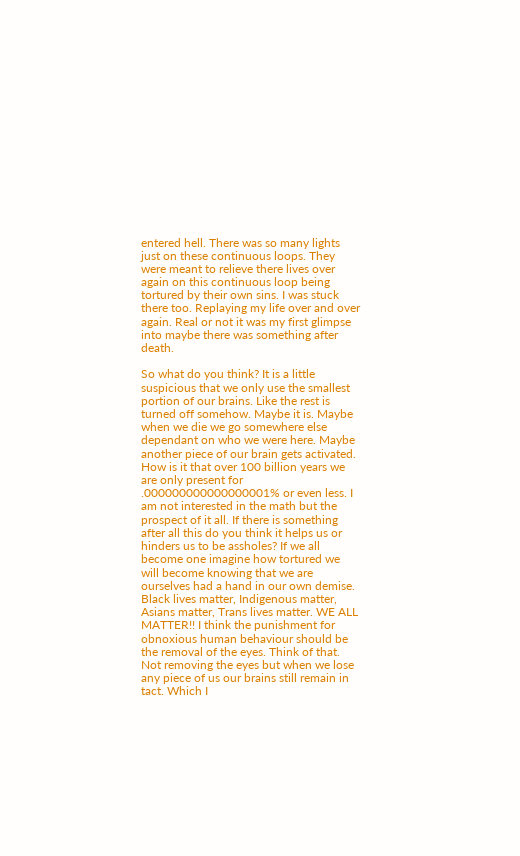entered hell. There was so many lights just on these continuous loops. They were meant to relieve there lives over again on this continuous loop being tortured by their own sins. I was stuck there too. Replaying my life over and over again. Real or not it was my first glimpse into maybe there was something after death.

So what do you think? It is a little suspicious that we only use the smallest portion of our brains. Like the rest is turned off somehow. Maybe it is. Maybe when we die we go somewhere else dependant on who we were here. Maybe another piece of our brain gets activated. How is it that over 100 billion years we are only present for .000000000000000001% or even less. I am not interested in the math but the prospect of it all. If there is something after all this do you think it helps us or hinders us to be assholes? If we all become one imagine how tortured we will become knowing that we are ourselves had a hand in our own demise. Black lives matter, Indigenous matter, Asians matter, Trans lives matter. WE ALL MATTER!! I think the punishment for obnoxious human behaviour should be the removal of the eyes. Think of that. Not removing the eyes but when we lose any piece of us our brains still remain in tact. Which I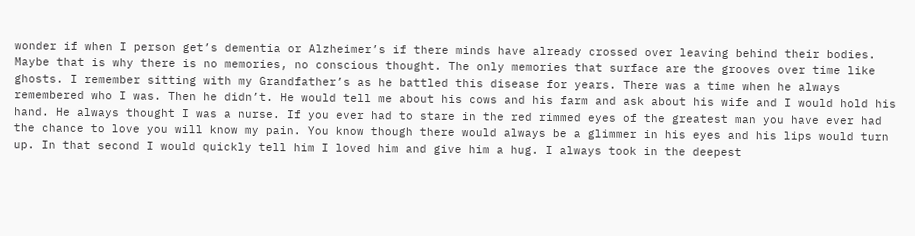wonder if when I person get’s dementia or Alzheimer’s if there minds have already crossed over leaving behind their bodies. Maybe that is why there is no memories, no conscious thought. The only memories that surface are the grooves over time like ghosts. I remember sitting with my Grandfather’s as he battled this disease for years. There was a time when he always remembered who I was. Then he didn’t. He would tell me about his cows and his farm and ask about his wife and I would hold his hand. He always thought I was a nurse. If you ever had to stare in the red rimmed eyes of the greatest man you have ever had the chance to love you will know my pain. You know though there would always be a glimmer in his eyes and his lips would turn up. In that second I would quickly tell him I loved him and give him a hug. I always took in the deepest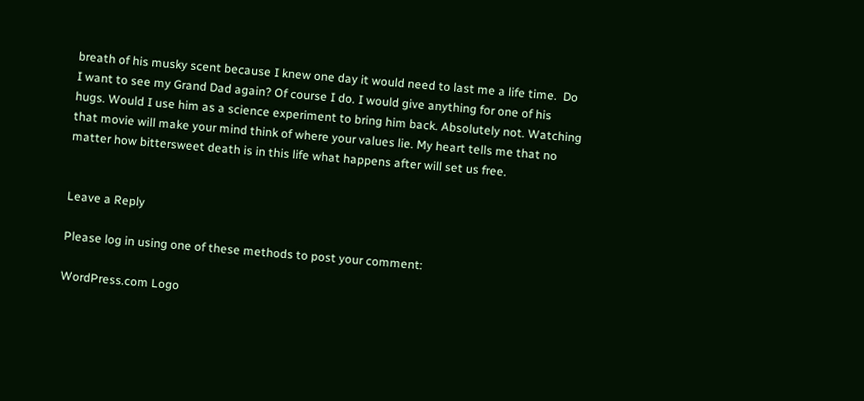breath of his musky scent because I knew one day it would need to last me a life time.  Do I want to see my Grand Dad again? Of course I do. I would give anything for one of his hugs. Would I use him as a science experiment to bring him back. Absolutely not. Watching that movie will make your mind think of where your values lie. My heart tells me that no matter how bittersweet death is in this life what happens after will set us free.


Leave a Reply

Please log in using one of these methods to post your comment:

WordPress.com Logo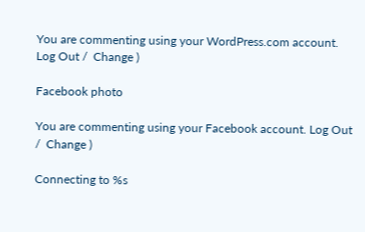You are commenting using your WordPress.com account. Log Out /  Change )

Facebook photo

You are commenting using your Facebook account. Log Out /  Change )

Connecting to %s